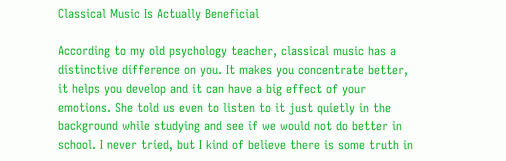Classical Music Is Actually Beneficial

According to my old psychology teacher, classical music has a distinctive difference on you. It makes you concentrate better, it helps you develop and it can have a big effect of your emotions. She told us even to listen to it just quietly in the background while studying and see if we would not do better in school. I never tried, but I kind of believe there is some truth in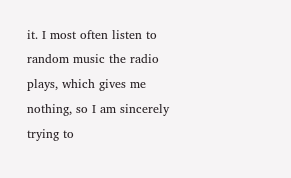it. I most often listen to random music the radio plays, which gives me nothing, so I am sincerely trying to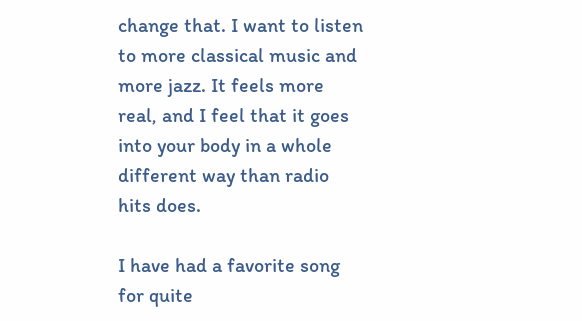change that. I want to listen to more classical music and more jazz. It feels more real, and I feel that it goes into your body in a whole different way than radio hits does.

I have had a favorite song for quite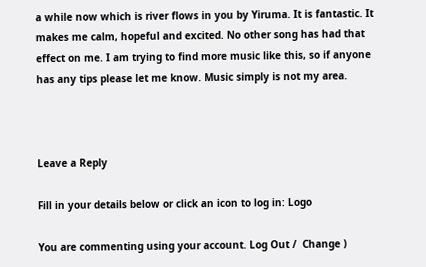a while now which is river flows in you by Yiruma. It is fantastic. It makes me calm, hopeful and excited. No other song has had that effect on me. I am trying to find more music like this, so if anyone has any tips please let me know. Music simply is not my area.



Leave a Reply

Fill in your details below or click an icon to log in: Logo

You are commenting using your account. Log Out /  Change )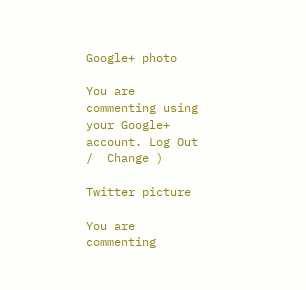Google+ photo

You are commenting using your Google+ account. Log Out /  Change )

Twitter picture

You are commenting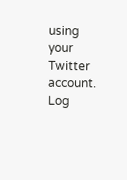using your Twitter account. Log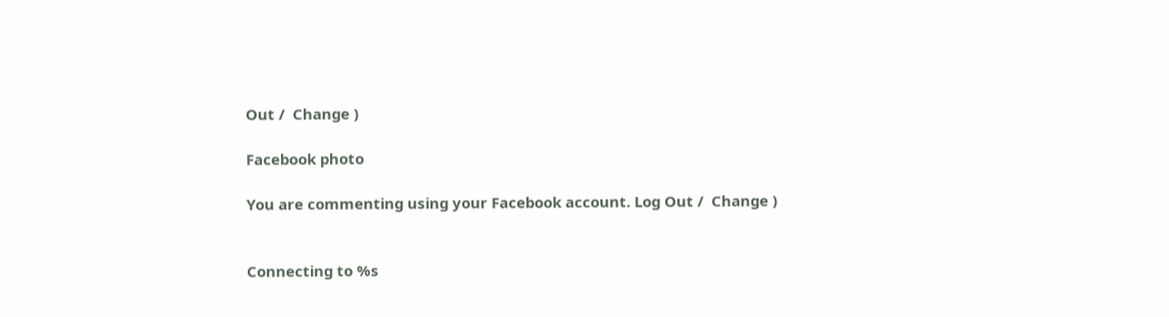Out /  Change )

Facebook photo

You are commenting using your Facebook account. Log Out /  Change )


Connecting to %s